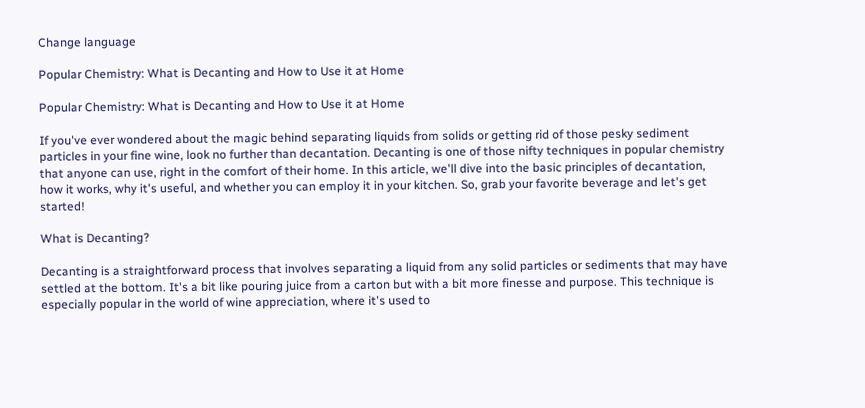Change language

Popular Chemistry: What is Decanting and How to Use it at Home

Popular Chemistry: What is Decanting and How to Use it at Home

If you've ever wondered about the magic behind separating liquids from solids or getting rid of those pesky sediment particles in your fine wine, look no further than decantation. Decanting is one of those nifty techniques in popular chemistry that anyone can use, right in the comfort of their home. In this article, we'll dive into the basic principles of decantation, how it works, why it's useful, and whether you can employ it in your kitchen. So, grab your favorite beverage and let's get started!

What is Decanting?

Decanting is a straightforward process that involves separating a liquid from any solid particles or sediments that may have settled at the bottom. It's a bit like pouring juice from a carton but with a bit more finesse and purpose. This technique is especially popular in the world of wine appreciation, where it's used to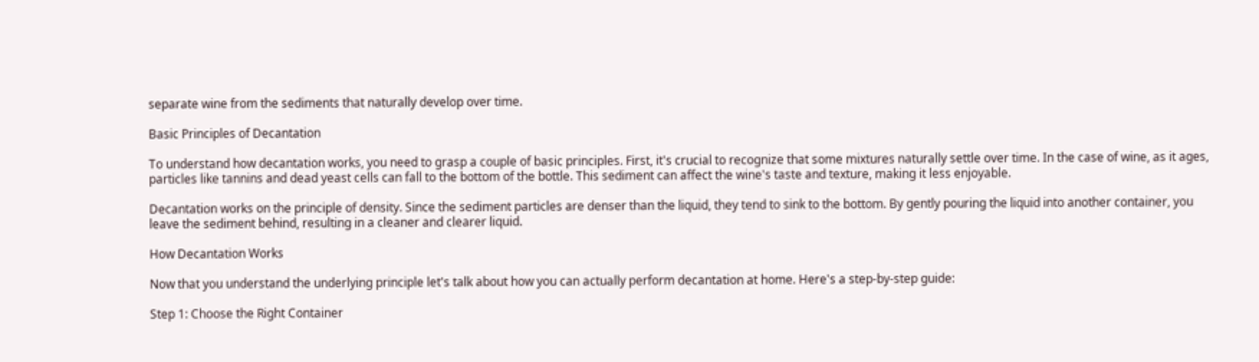separate wine from the sediments that naturally develop over time.

Basic Principles of Decantation

To understand how decantation works, you need to grasp a couple of basic principles. First, it's crucial to recognize that some mixtures naturally settle over time. In the case of wine, as it ages, particles like tannins and dead yeast cells can fall to the bottom of the bottle. This sediment can affect the wine's taste and texture, making it less enjoyable.

Decantation works on the principle of density. Since the sediment particles are denser than the liquid, they tend to sink to the bottom. By gently pouring the liquid into another container, you leave the sediment behind, resulting in a cleaner and clearer liquid.

How Decantation Works

Now that you understand the underlying principle let's talk about how you can actually perform decantation at home. Here's a step-by-step guide:

Step 1: Choose the Right Container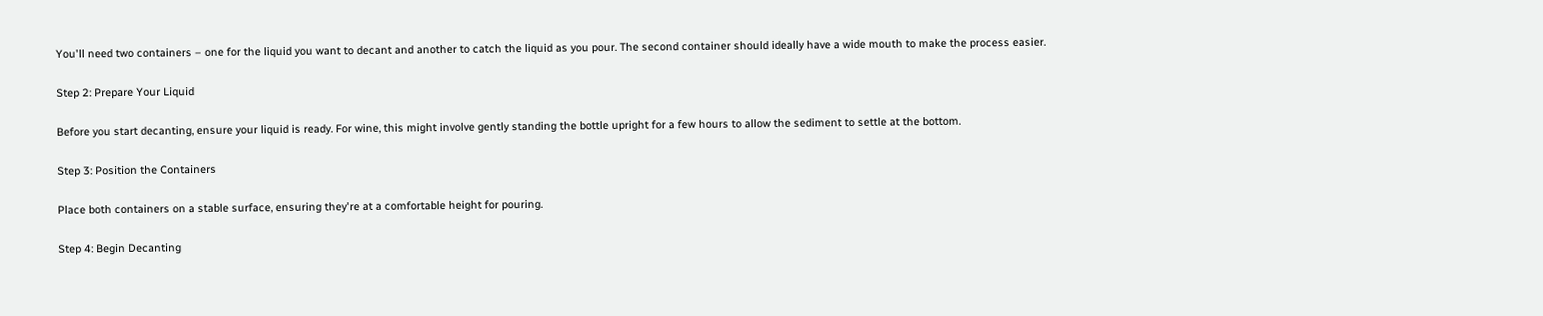You'll need two containers – one for the liquid you want to decant and another to catch the liquid as you pour. The second container should ideally have a wide mouth to make the process easier.

Step 2: Prepare Your Liquid

Before you start decanting, ensure your liquid is ready. For wine, this might involve gently standing the bottle upright for a few hours to allow the sediment to settle at the bottom.

Step 3: Position the Containers

Place both containers on a stable surface, ensuring they're at a comfortable height for pouring.

Step 4: Begin Decanting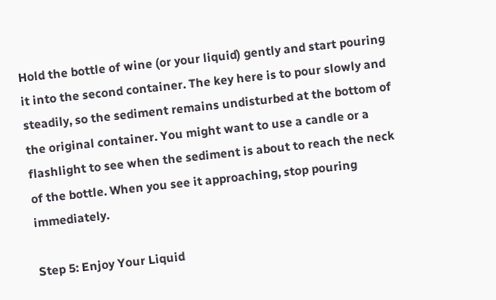Hold the bottle of wine (or your liquid) gently and start pouring it into the second container. The key here is to pour slowly and steadily, so the sediment remains undisturbed at the bottom of the original container. You might want to use a candle or a flashlight to see when the sediment is about to reach the neck of the bottle. When you see it approaching, stop pouring immediately.

Step 5: Enjoy Your Liquid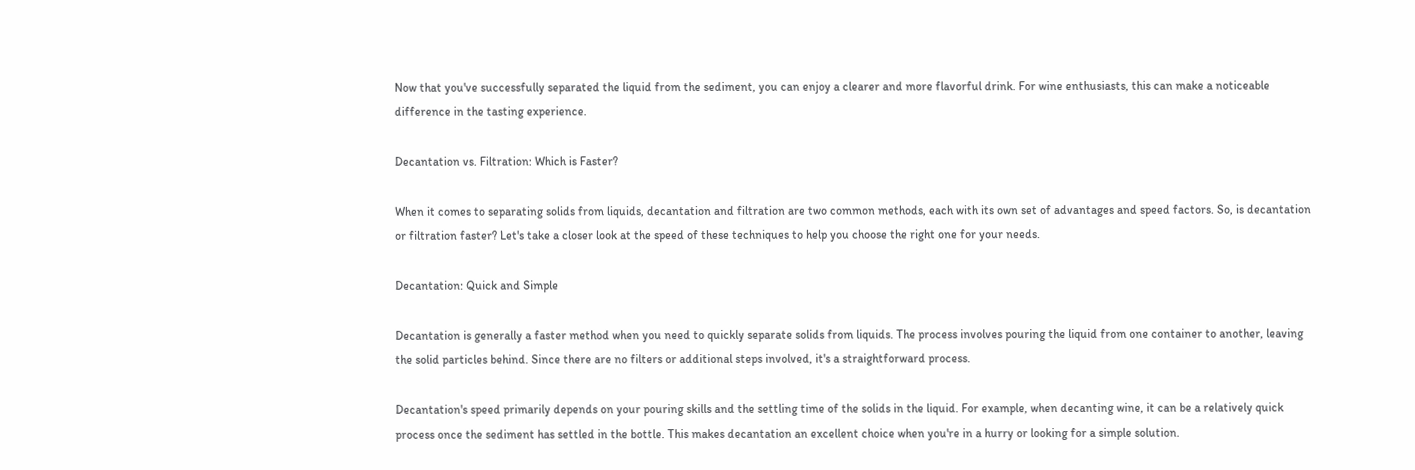Now that you've successfully separated the liquid from the sediment, you can enjoy a clearer and more flavorful drink. For wine enthusiasts, this can make a noticeable difference in the tasting experience.

Decantation vs. Filtration: Which is Faster?

When it comes to separating solids from liquids, decantation and filtration are two common methods, each with its own set of advantages and speed factors. So, is decantation or filtration faster? Let's take a closer look at the speed of these techniques to help you choose the right one for your needs.

Decantation: Quick and Simple

Decantation is generally a faster method when you need to quickly separate solids from liquids. The process involves pouring the liquid from one container to another, leaving the solid particles behind. Since there are no filters or additional steps involved, it's a straightforward process.

Decantation's speed primarily depends on your pouring skills and the settling time of the solids in the liquid. For example, when decanting wine, it can be a relatively quick process once the sediment has settled in the bottle. This makes decantation an excellent choice when you're in a hurry or looking for a simple solution.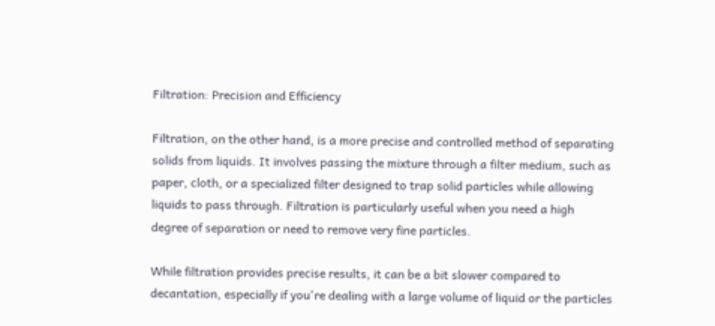Filtration: Precision and Efficiency

Filtration, on the other hand, is a more precise and controlled method of separating solids from liquids. It involves passing the mixture through a filter medium, such as paper, cloth, or a specialized filter designed to trap solid particles while allowing liquids to pass through. Filtration is particularly useful when you need a high degree of separation or need to remove very fine particles.

While filtration provides precise results, it can be a bit slower compared to decantation, especially if you're dealing with a large volume of liquid or the particles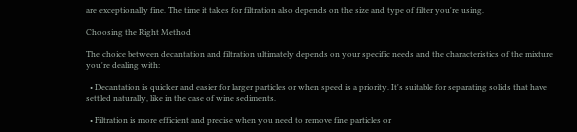are exceptionally fine. The time it takes for filtration also depends on the size and type of filter you're using.

Choosing the Right Method

The choice between decantation and filtration ultimately depends on your specific needs and the characteristics of the mixture you're dealing with:

  • Decantation is quicker and easier for larger particles or when speed is a priority. It's suitable for separating solids that have settled naturally, like in the case of wine sediments.

  • Filtration is more efficient and precise when you need to remove fine particles or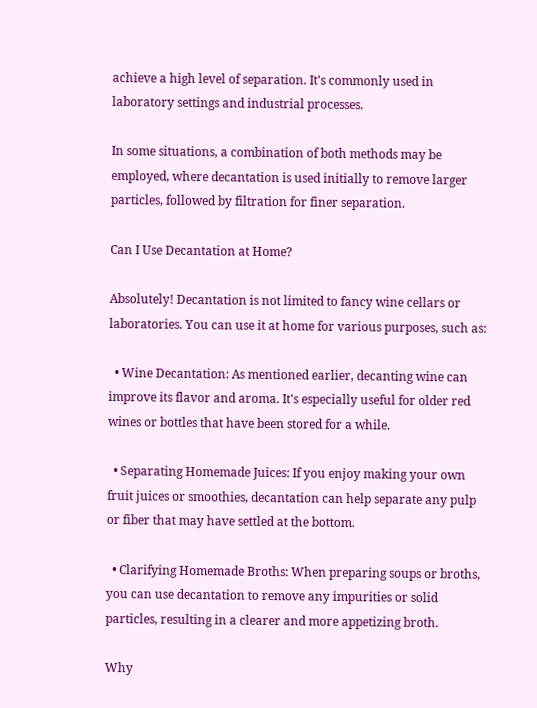achieve a high level of separation. It's commonly used in laboratory settings and industrial processes.

In some situations, a combination of both methods may be employed, where decantation is used initially to remove larger particles, followed by filtration for finer separation.

Can I Use Decantation at Home?

Absolutely! Decantation is not limited to fancy wine cellars or laboratories. You can use it at home for various purposes, such as:

  • Wine Decantation: As mentioned earlier, decanting wine can improve its flavor and aroma. It's especially useful for older red wines or bottles that have been stored for a while.

  • Separating Homemade Juices: If you enjoy making your own fruit juices or smoothies, decantation can help separate any pulp or fiber that may have settled at the bottom.

  • Clarifying Homemade Broths: When preparing soups or broths, you can use decantation to remove any impurities or solid particles, resulting in a clearer and more appetizing broth.

Why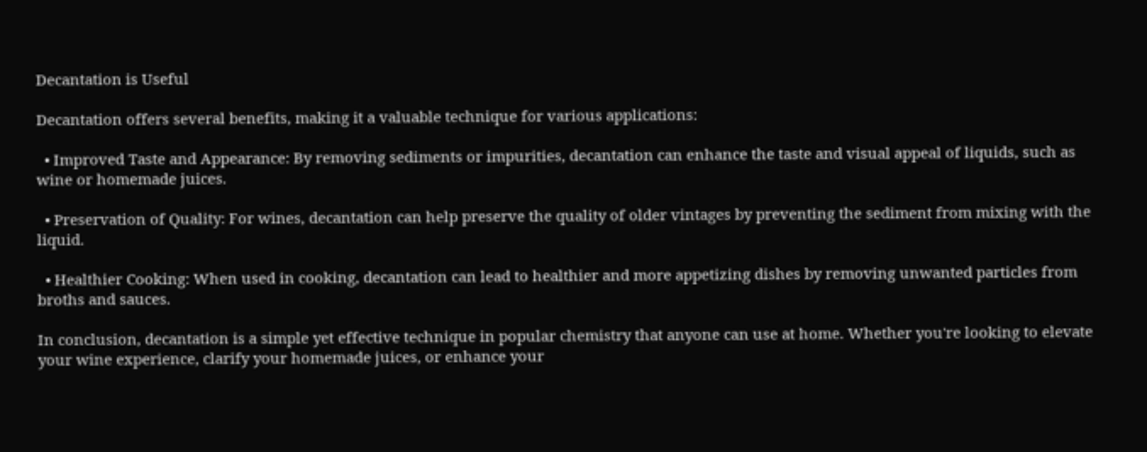Decantation is Useful

Decantation offers several benefits, making it a valuable technique for various applications:

  • Improved Taste and Appearance: By removing sediments or impurities, decantation can enhance the taste and visual appeal of liquids, such as wine or homemade juices.

  • Preservation of Quality: For wines, decantation can help preserve the quality of older vintages by preventing the sediment from mixing with the liquid.

  • Healthier Cooking: When used in cooking, decantation can lead to healthier and more appetizing dishes by removing unwanted particles from broths and sauces.

In conclusion, decantation is a simple yet effective technique in popular chemistry that anyone can use at home. Whether you're looking to elevate your wine experience, clarify your homemade juices, or enhance your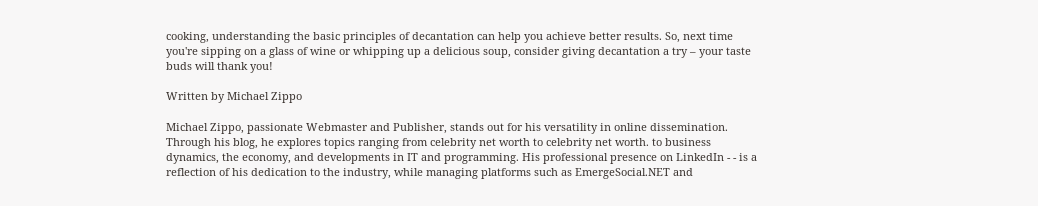cooking, understanding the basic principles of decantation can help you achieve better results. So, next time you're sipping on a glass of wine or whipping up a delicious soup, consider giving decantation a try – your taste buds will thank you!

Written by Michael Zippo

Michael Zippo, passionate Webmaster and Publisher, stands out for his versatility in online dissemination. Through his blog, he explores topics ranging from celebrity net worth to celebrity net worth. to business dynamics, the economy, and developments in IT and programming. His professional presence on LinkedIn - - is a reflection of his dedication to the industry, while managing platforms such as EmergeSocial.NET and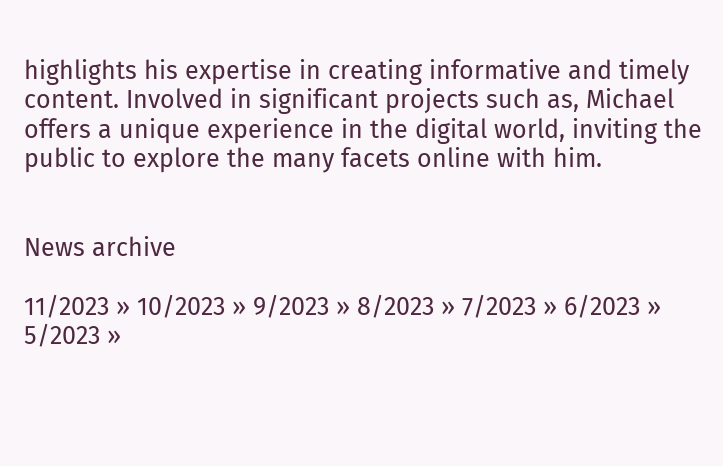highlights his expertise in creating informative and timely content. Involved in significant projects such as, Michael offers a unique experience in the digital world, inviting the public to explore the many facets online with him.


News archive

11/2023 » 10/2023 » 9/2023 » 8/2023 » 7/2023 » 6/2023 » 5/2023 »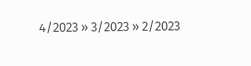4/2023 » 3/2023 » 2/2023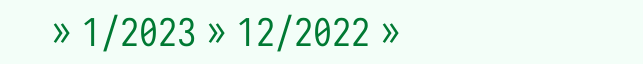» 1/2023 » 12/2022 »